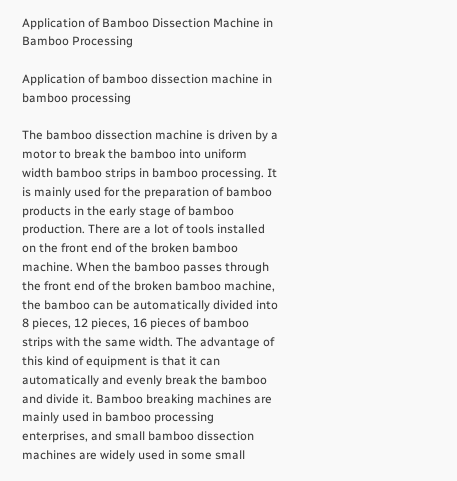Application of Bamboo Dissection Machine in Bamboo Processing

Application of bamboo dissection machine in bamboo processing

The bamboo dissection machine is driven by a motor to break the bamboo into uniform width bamboo strips in bamboo processing. It is mainly used for the preparation of bamboo products in the early stage of bamboo production. There are a lot of tools installed on the front end of the broken bamboo machine. When the bamboo passes through the front end of the broken bamboo machine, the bamboo can be automatically divided into 8 pieces, 12 pieces, 16 pieces of bamboo strips with the same width. The advantage of this kind of equipment is that it can automatically and evenly break the bamboo and divide it. Bamboo breaking machines are mainly used in bamboo processing enterprises, and small bamboo dissection machines are widely used in some small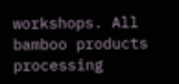workshops. All bamboo products processing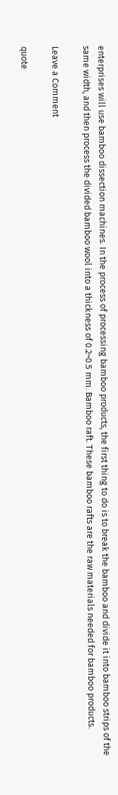enterprises will use bamboo dissection machines. In the process of processing bamboo products, the first thing to do is to break the bamboo and divide it into bamboo strips of the same width, and then process the divided bamboo wool into a thickness of 0.2~0.5 mm. Bamboo raft. These bamboo rafts are the raw materials needed for bamboo products.

Leave a Comment

quote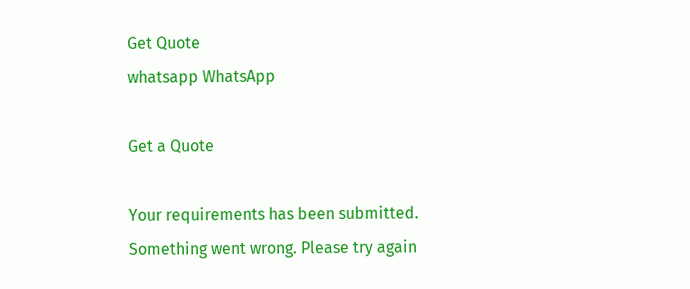Get Quote
whatsapp WhatsApp

Get a Quote

Your requirements has been submitted.
Something went wrong. Please try again